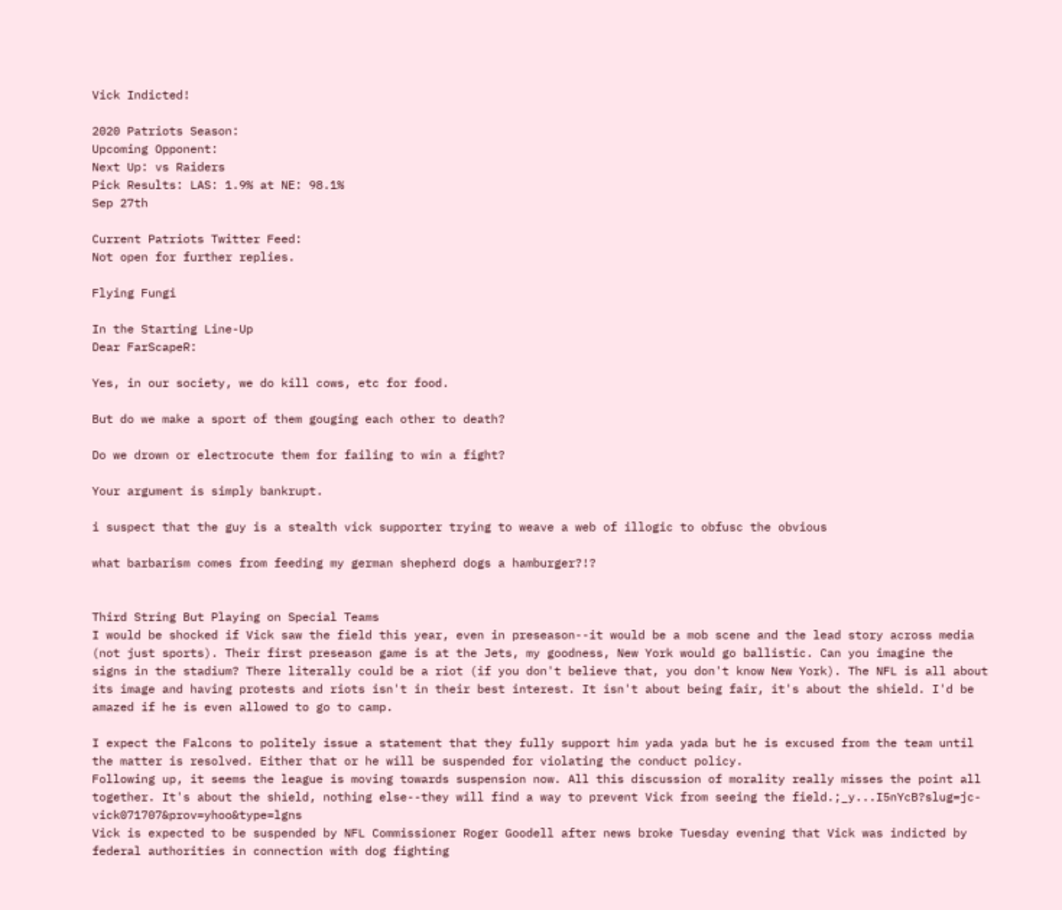Vick Indicted!

2020 Patriots Season:
Upcoming Opponent:
Next Up: vs Raiders
Pick Results: LAS: 1.9% at NE: 98.1%
Sep 27th

Current Patriots Twitter Feed:
Not open for further replies.

Flying Fungi

In the Starting Line-Up
Dear FarScapeR:

Yes, in our society, we do kill cows, etc for food.

But do we make a sport of them gouging each other to death?

Do we drown or electrocute them for failing to win a fight?

Your argument is simply bankrupt.

i suspect that the guy is a stealth vick supporter trying to weave a web of illogic to obfusc the obvious

what barbarism comes from feeding my german shepherd dogs a hamburger?!?


Third String But Playing on Special Teams
I would be shocked if Vick saw the field this year, even in preseason--it would be a mob scene and the lead story across media (not just sports). Their first preseason game is at the Jets, my goodness, New York would go ballistic. Can you imagine the signs in the stadium? There literally could be a riot (if you don't believe that, you don't know New York). The NFL is all about its image and having protests and riots isn't in their best interest. It isn't about being fair, it's about the shield. I'd be amazed if he is even allowed to go to camp.

I expect the Falcons to politely issue a statement that they fully support him yada yada but he is excused from the team until the matter is resolved. Either that or he will be suspended for violating the conduct policy.
Following up, it seems the league is moving towards suspension now. All this discussion of morality really misses the point all together. It's about the shield, nothing else--they will find a way to prevent Vick from seeing the field.;_y...I5nYcB?slug=jc-vick071707&prov=yhoo&type=lgns
Vick is expected to be suspended by NFL Commissioner Roger Goodell after news broke Tuesday evening that Vick was indicted by federal authorities in connection with dog fighting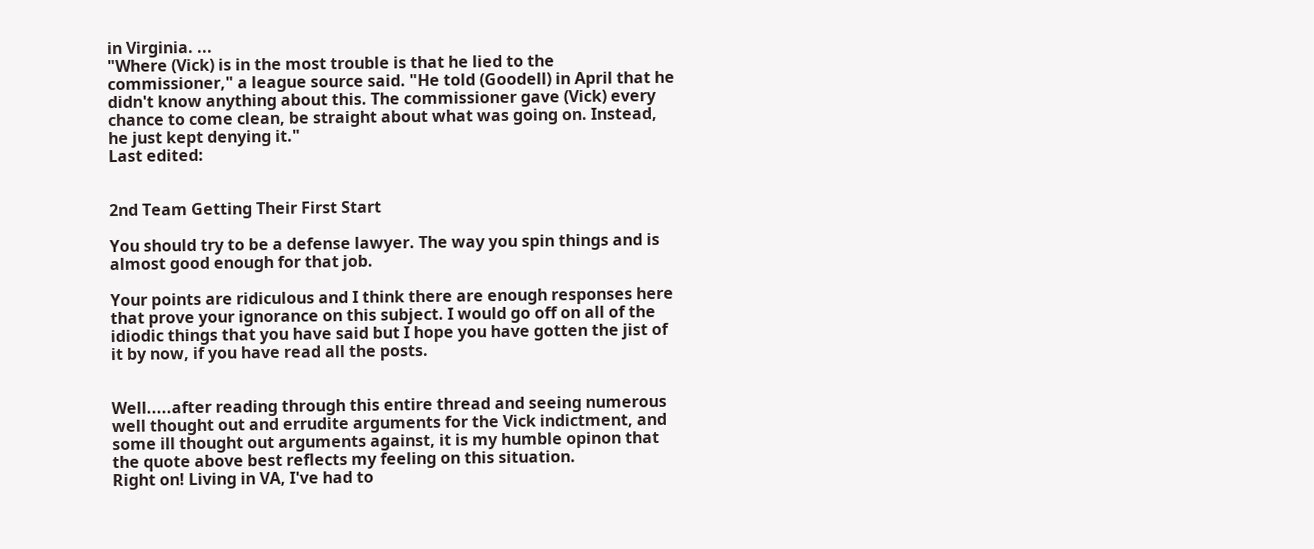in Virginia. ...
"Where (Vick) is in the most trouble is that he lied to the commissioner," a league source said. "He told (Goodell) in April that he didn't know anything about this. The commissioner gave (Vick) every chance to come clean, be straight about what was going on. Instead, he just kept denying it."
Last edited:


2nd Team Getting Their First Start

You should try to be a defense lawyer. The way you spin things and is almost good enough for that job.

Your points are ridiculous and I think there are enough responses here that prove your ignorance on this subject. I would go off on all of the idiodic things that you have said but I hope you have gotten the jist of it by now, if you have read all the posts.


Well.....after reading through this entire thread and seeing numerous well thought out and errudite arguments for the Vick indictment, and some ill thought out arguments against, it is my humble opinon that the quote above best reflects my feeling on this situation.
Right on! Living in VA, I've had to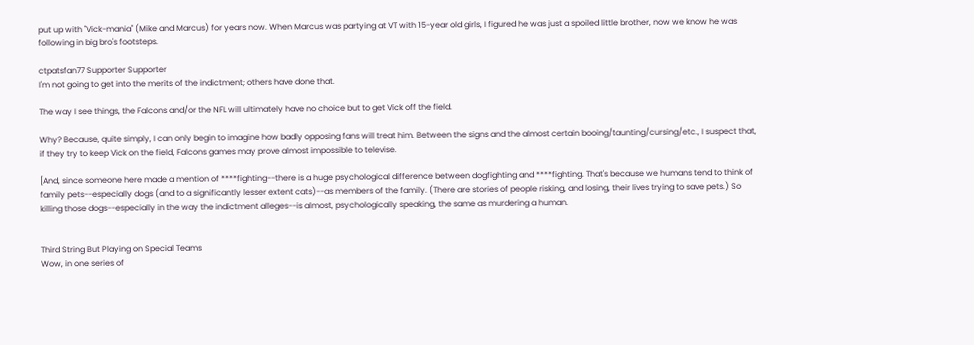put up with "Vick-mania" (Mike and Marcus) for years now. When Marcus was partying at VT with 15-year old girls, I figured he was just a spoiled little brother, now we know he was following in big bro's footsteps.

ctpatsfan77 Supporter Supporter
I'm not going to get into the merits of the indictment; others have done that.

The way I see things, the Falcons and/or the NFL will ultimately have no choice but to get Vick off the field.

Why? Because, quite simply, I can only begin to imagine how badly opposing fans will treat him. Between the signs and the almost certain booing/taunting/cursing/etc., I suspect that, if they try to keep Vick on the field, Falcons games may prove almost impossible to televise.

[And, since someone here made a mention of ****fighting--there is a huge psychological difference between dogfighting and ****fighting. That's because we humans tend to think of family pets--especially dogs (and to a significantly lesser extent cats)--as members of the family. (There are stories of people risking, and losing, their lives trying to save pets.) So killing those dogs--especially in the way the indictment alleges--is almost, psychologically speaking, the same as murdering a human.


Third String But Playing on Special Teams
Wow, in one series of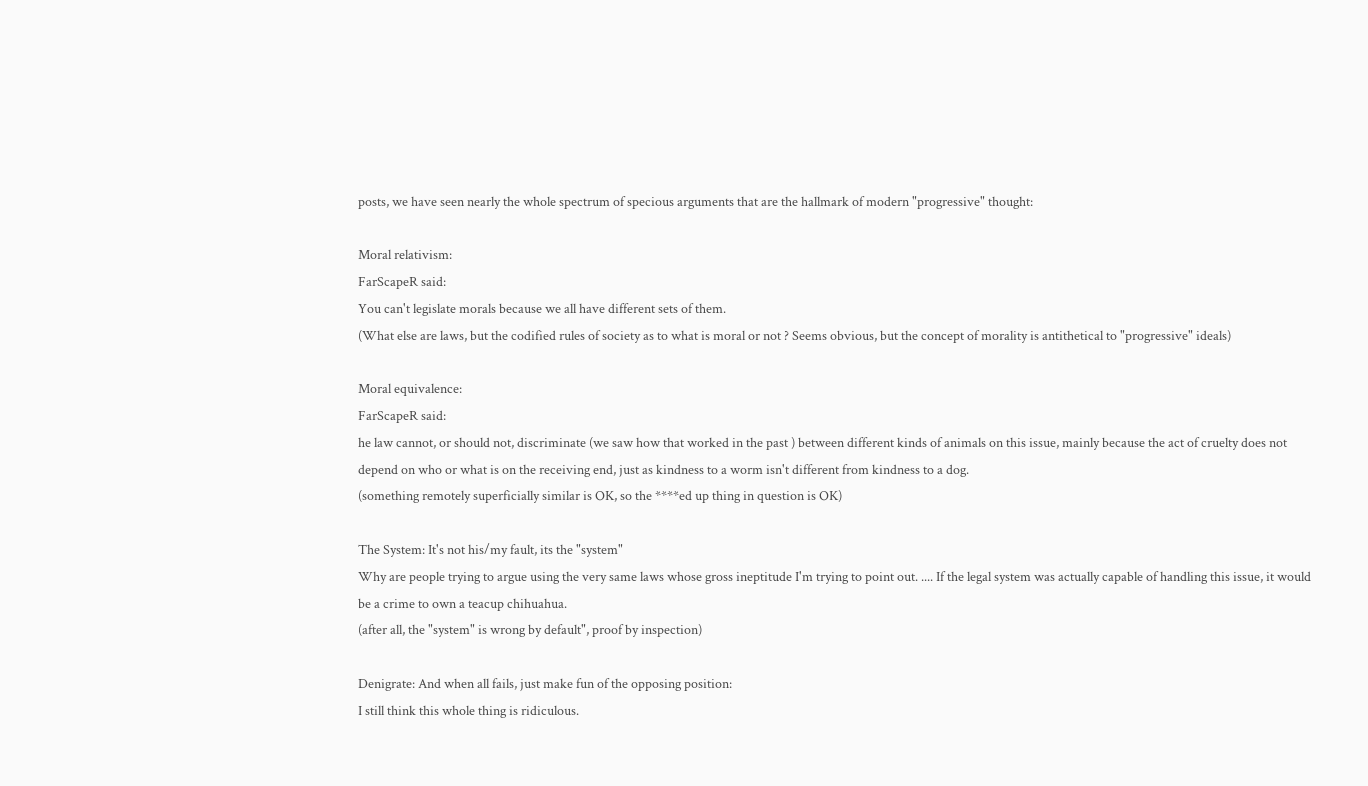posts, we have seen nearly the whole spectrum of specious arguments that are the hallmark of modern "progressive" thought:

Moral relativism:
FarScapeR said:
You can't legislate morals because we all have different sets of them.
(What else are laws, but the codified rules of society as to what is moral or not ? Seems obvious, but the concept of morality is antithetical to "progressive" ideals)

Moral equivalence:
FarScapeR said:
he law cannot, or should not, discriminate (we saw how that worked in the past ) between different kinds of animals on this issue, mainly because the act of cruelty does not depend on who or what is on the receiving end, just as kindness to a worm isn't different from kindness to a dog.
(something remotely superficially similar is OK, so the ****ed up thing in question is OK)

The System: It's not his/my fault, its the "system"
Why are people trying to argue using the very same laws whose gross ineptitude I'm trying to point out. .... If the legal system was actually capable of handling this issue, it would be a crime to own a teacup chihuahua.
(after all, the "system" is wrong by default", proof by inspection)

Denigrate: And when all fails, just make fun of the opposing position:
I still think this whole thing is ridiculous.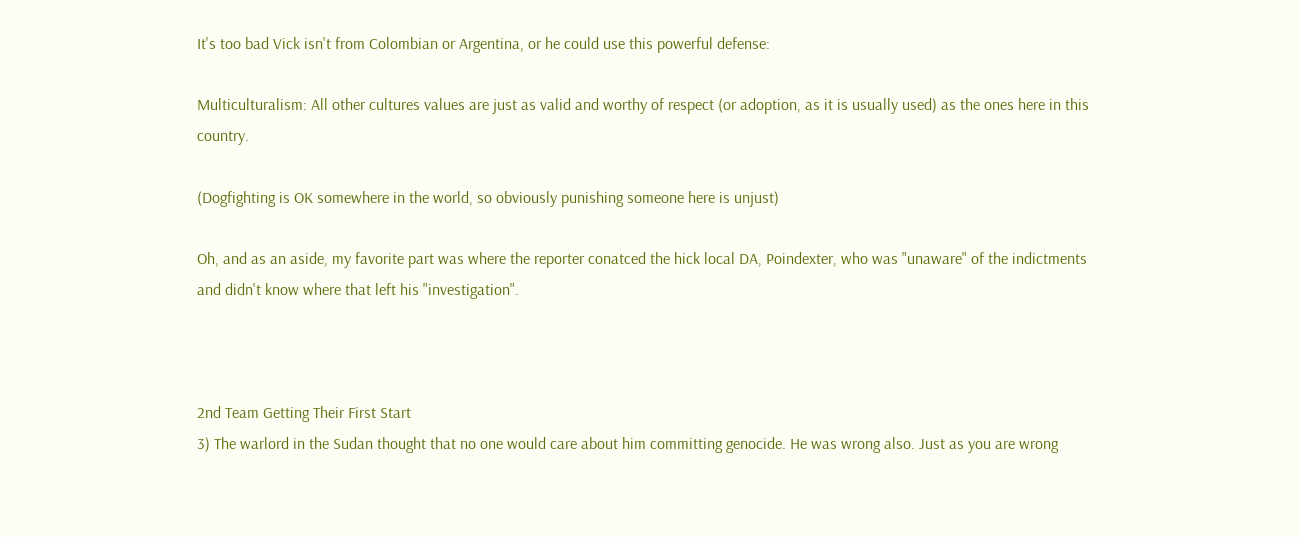It's too bad Vick isn't from Colombian or Argentina, or he could use this powerful defense:

Multiculturalism: All other cultures values are just as valid and worthy of respect (or adoption, as it is usually used) as the ones here in this country.

(Dogfighting is OK somewhere in the world, so obviously punishing someone here is unjust)

Oh, and as an aside, my favorite part was where the reporter conatced the hick local DA, Poindexter, who was "unaware" of the indictments and didn't know where that left his "investigation".



2nd Team Getting Their First Start
3) The warlord in the Sudan thought that no one would care about him committing genocide. He was wrong also. Just as you are wrong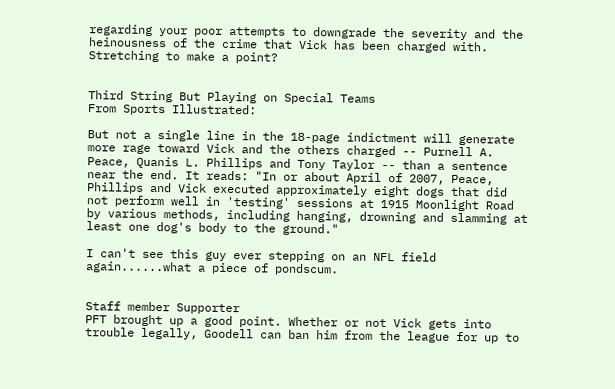regarding your poor attempts to downgrade the severity and the heinousness of the crime that Vick has been charged with.
Stretching to make a point?


Third String But Playing on Special Teams
From Sports Illustrated:

But not a single line in the 18-page indictment will generate more rage toward Vick and the others charged -- Purnell A. Peace, Quanis L. Phillips and Tony Taylor -- than a sentence near the end. It reads: "In or about April of 2007, Peace, Phillips and Vick executed approximately eight dogs that did not perform well in 'testing' sessions at 1915 Moonlight Road by various methods, including hanging, drowning and slamming at least one dog's body to the ground."

I can't see this guy ever stepping on an NFL field again......what a piece of pondscum.


Staff member Supporter
PFT brought up a good point. Whether or not Vick gets into trouble legally, Goodell can ban him from the league for up to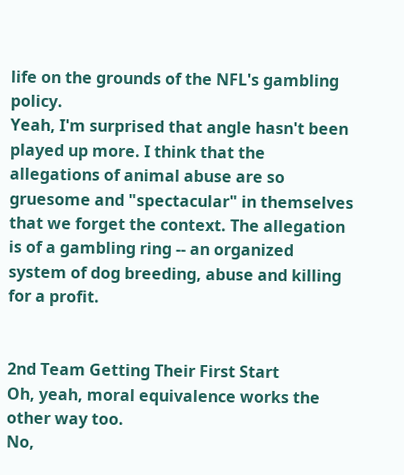life on the grounds of the NFL's gambling policy.
Yeah, I'm surprised that angle hasn't been played up more. I think that the allegations of animal abuse are so gruesome and "spectacular" in themselves that we forget the context. The allegation is of a gambling ring -- an organized system of dog breeding, abuse and killing for a profit.


2nd Team Getting Their First Start
Oh, yeah, moral equivalence works the other way too.
No,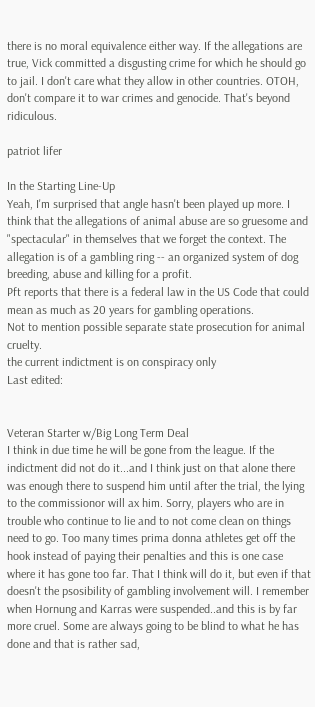there is no moral equivalence either way. If the allegations are true, Vick committed a disgusting crime for which he should go to jail. I don't care what they allow in other countries. OTOH, don't compare it to war crimes and genocide. That's beyond ridiculous.

patriot lifer

In the Starting Line-Up
Yeah, I'm surprised that angle hasn't been played up more. I think that the allegations of animal abuse are so gruesome and "spectacular" in themselves that we forget the context. The allegation is of a gambling ring -- an organized system of dog breeding, abuse and killing for a profit.
Pft reports that there is a federal law in the US Code that could mean as much as 20 years for gambling operations.
Not to mention possible separate state prosecution for animal cruelty.
the current indictment is on conspiracy only
Last edited:


Veteran Starter w/Big Long Term Deal
I think in due time he will be gone from the league. If the indictment did not do it...and I think just on that alone there was enough there to suspend him until after the trial, the lying to the commissionor will ax him. Sorry, players who are in trouble who continue to lie and to not come clean on things need to go. Too many times prima donna athletes get off the hook instead of paying their penalties and this is one case where it has gone too far. That I think will do it, but even if that doesn't the psosibility of gambling involvement will. I remember when Hornung and Karras were suspended..and this is by far more cruel. Some are always going to be blind to what he has done and that is rather sad,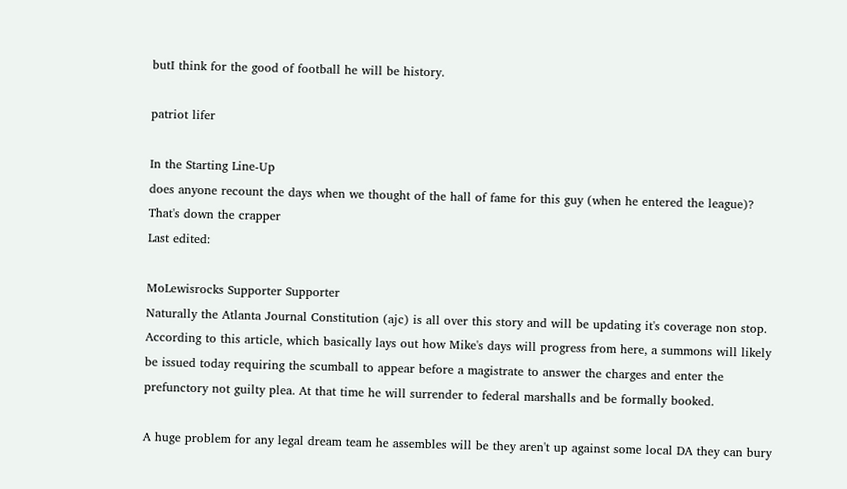butI think for the good of football he will be history.

patriot lifer

In the Starting Line-Up
does anyone recount the days when we thought of the hall of fame for this guy (when he entered the league)? That's down the crapper
Last edited:

MoLewisrocks Supporter Supporter
Naturally the Atlanta Journal Constitution (ajc) is all over this story and will be updating it's coverage non stop. According to this article, which basically lays out how Mike's days will progress from here, a summons will likely be issued today requiring the scumball to appear before a magistrate to answer the charges and enter the prefunctory not guilty plea. At that time he will surrender to federal marshalls and be formally booked.

A huge problem for any legal dream team he assembles will be they aren't up against some local DA they can bury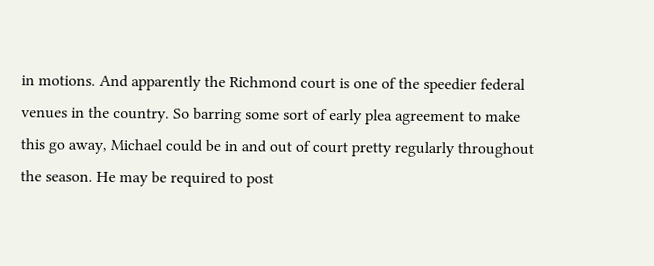in motions. And apparently the Richmond court is one of the speedier federal venues in the country. So barring some sort of early plea agreement to make this go away, Michael could be in and out of court pretty regularly throughout the season. He may be required to post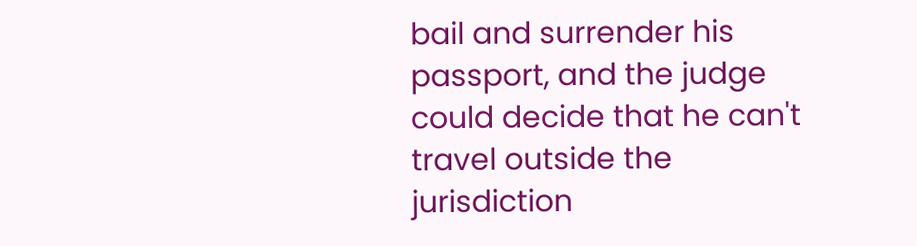bail and surrender his passport, and the judge could decide that he can't travel outside the jurisdiction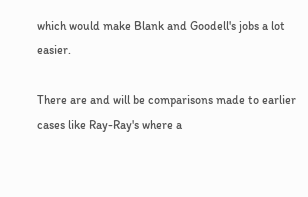which would make Blank and Goodell's jobs a lot easier.

There are and will be comparisons made to earlier cases like Ray-Ray's where a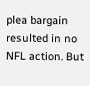plea bargain resulted in no NFL action. But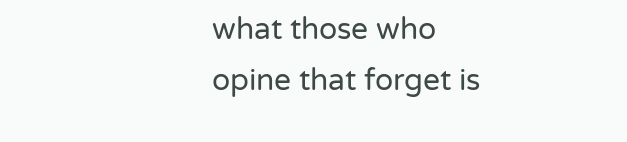what those who opine that forget is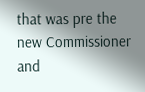that was pre the new Commissioner and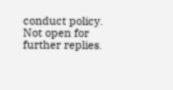conduct policy.
Not open for further replies.